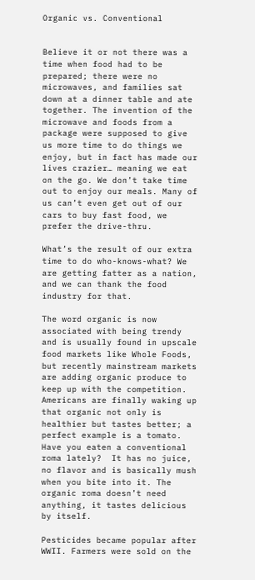Organic vs. Conventional


Believe it or not there was a time when food had to be prepared; there were no microwaves, and families sat down at a dinner table and ate together. The invention of the microwave and foods from a package were supposed to give us more time to do things we enjoy, but in fact has made our lives crazier… meaning we eat on the go. We don’t take time out to enjoy our meals. Many of us can’t even get out of our cars to buy fast food, we prefer the drive-thru.

What’s the result of our extra time to do who-knows-what? We are getting fatter as a nation, and we can thank the food industry for that.

The word organic is now associated with being trendy and is usually found in upscale food markets like Whole Foods, but recently mainstream markets are adding organic produce to keep up with the competition. Americans are finally waking up that organic not only is healthier but tastes better; a perfect example is a tomato. Have you eaten a conventional roma lately?  It has no juice, no flavor and is basically mush when you bite into it. The organic roma doesn’t need anything, it tastes delicious by itself.

Pesticides became popular after WWII. Farmers were sold on the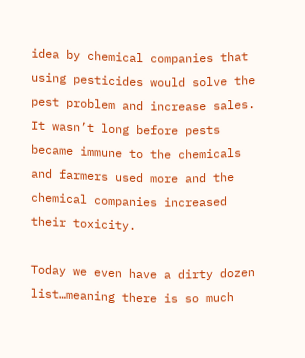idea by chemical companies that using pesticides would solve the pest problem and increase sales. It wasn’t long before pests became immune to the chemicals and farmers used more and the chemical companies increased their toxicity.

Today we even have a dirty dozen list…meaning there is so much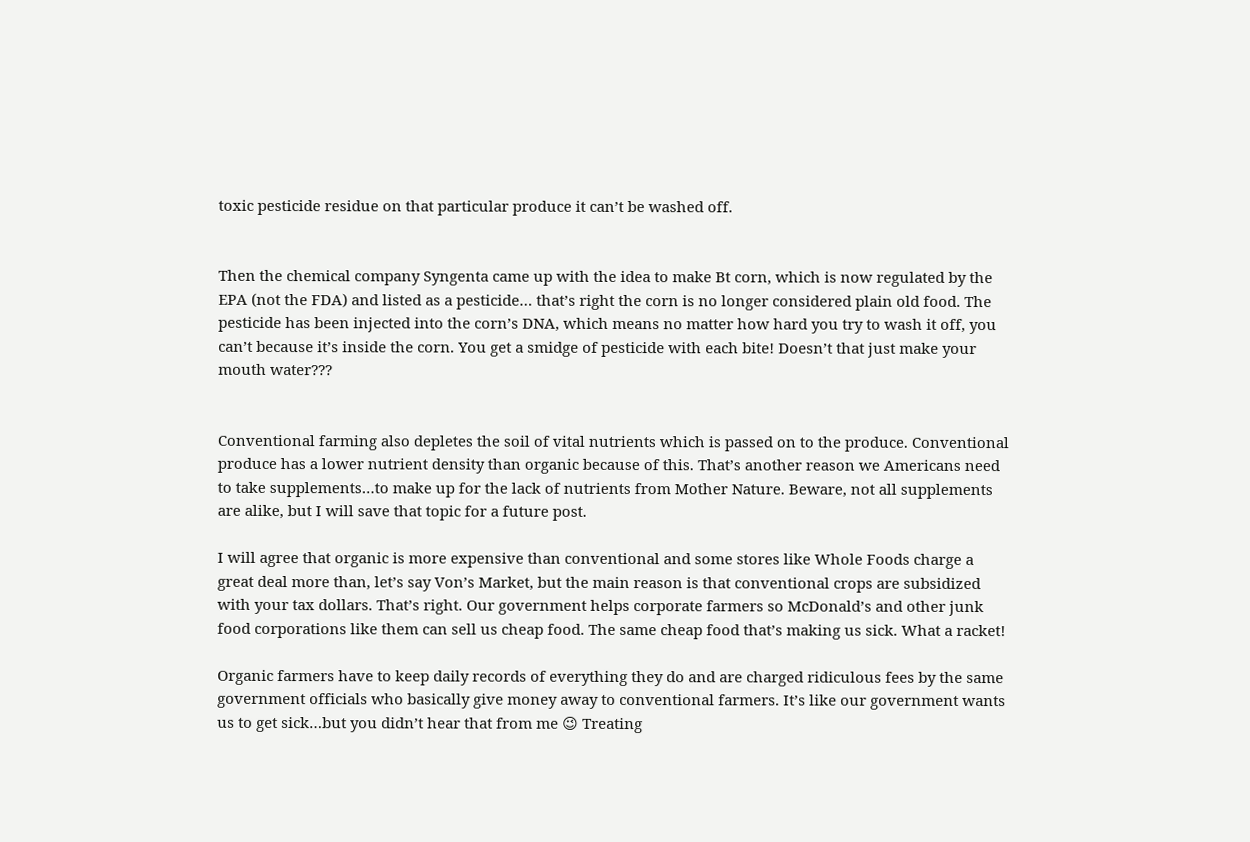toxic pesticide residue on that particular produce it can’t be washed off.


Then the chemical company Syngenta came up with the idea to make Bt corn, which is now regulated by the EPA (not the FDA) and listed as a pesticide… that’s right the corn is no longer considered plain old food. The pesticide has been injected into the corn’s DNA, which means no matter how hard you try to wash it off, you can’t because it’s inside the corn. You get a smidge of pesticide with each bite! Doesn’t that just make your mouth water???


Conventional farming also depletes the soil of vital nutrients which is passed on to the produce. Conventional produce has a lower nutrient density than organic because of this. That’s another reason we Americans need to take supplements…to make up for the lack of nutrients from Mother Nature. Beware, not all supplements are alike, but I will save that topic for a future post.

I will agree that organic is more expensive than conventional and some stores like Whole Foods charge a great deal more than, let’s say Von’s Market, but the main reason is that conventional crops are subsidized with your tax dollars. That’s right. Our government helps corporate farmers so McDonald’s and other junk food corporations like them can sell us cheap food. The same cheap food that’s making us sick. What a racket!

Organic farmers have to keep daily records of everything they do and are charged ridiculous fees by the same government officials who basically give money away to conventional farmers. It’s like our government wants us to get sick…but you didn’t hear that from me 😉 Treating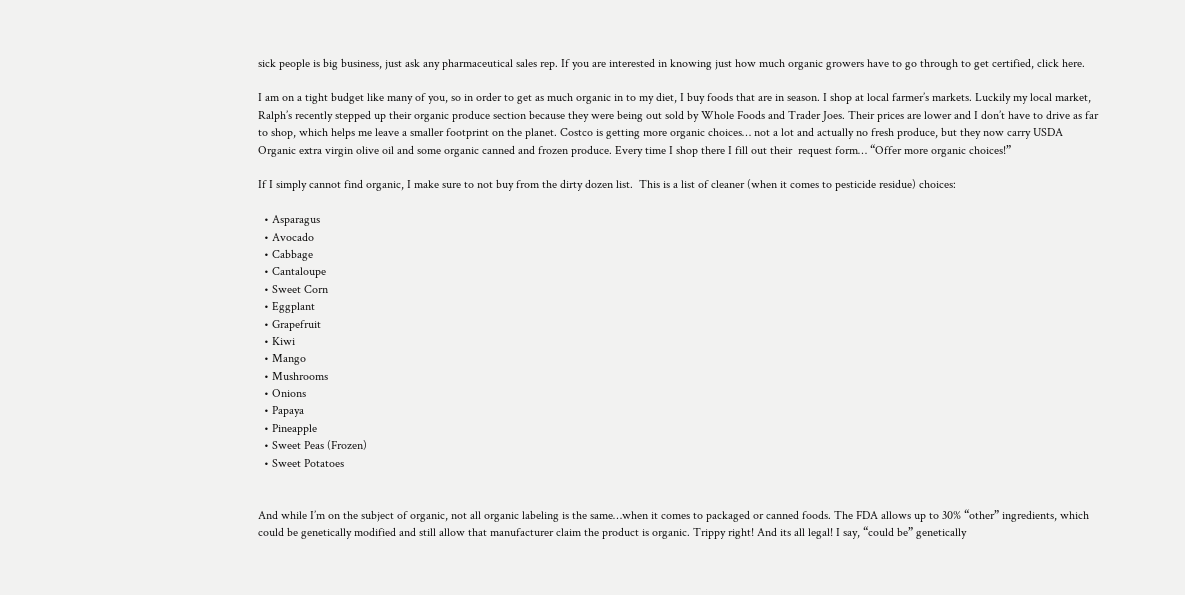sick people is big business, just ask any pharmaceutical sales rep. If you are interested in knowing just how much organic growers have to go through to get certified, click here.

I am on a tight budget like many of you, so in order to get as much organic in to my diet, I buy foods that are in season. I shop at local farmer’s markets. Luckily my local market, Ralph’s recently stepped up their organic produce section because they were being out sold by Whole Foods and Trader Joes. Their prices are lower and I don’t have to drive as far to shop, which helps me leave a smaller footprint on the planet. Costco is getting more organic choices… not a lot and actually no fresh produce, but they now carry USDA Organic extra virgin olive oil and some organic canned and frozen produce. Every time I shop there I fill out their  request form… “Offer more organic choices!”

If I simply cannot find organic, I make sure to not buy from the dirty dozen list.  This is a list of cleaner (when it comes to pesticide residue) choices:

  • Asparagus
  • Avocado
  • Cabbage
  • Cantaloupe
  • Sweet Corn
  • Eggplant
  • Grapefruit
  • Kiwi
  • Mango
  • Mushrooms
  • Onions
  • Papaya
  • Pineapple
  • Sweet Peas (Frozen)
  • Sweet Potatoes


And while I’m on the subject of organic, not all organic labeling is the same…when it comes to packaged or canned foods. The FDA allows up to 30% “other” ingredients, which could be genetically modified and still allow that manufacturer claim the product is organic. Trippy right! And its all legal! I say, “could be” genetically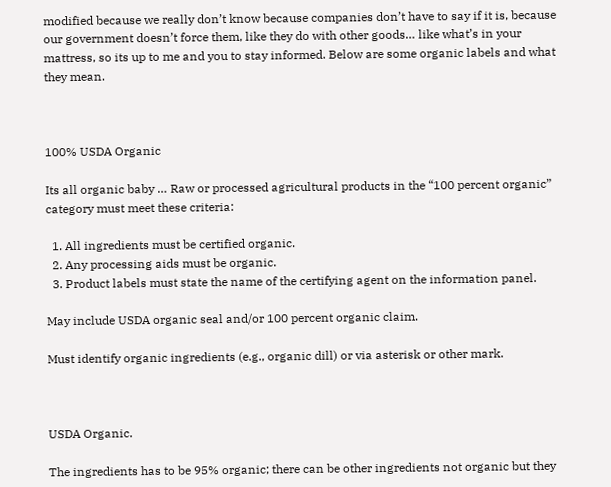modified because we really don’t know because companies don’t have to say if it is, because our government doesn’t force them, like they do with other goods… like what’s in your mattress, so its up to me and you to stay informed. Below are some organic labels and what they mean.



100% USDA Organic

Its all organic baby … Raw or processed agricultural products in the “100 percent organic” category must meet these criteria:

  1. All ingredients must be certified organic.
  2. Any processing aids must be organic.
  3. Product labels must state the name of the certifying agent on the information panel.

May include USDA organic seal and/or 100 percent organic claim.

Must identify organic ingredients (e.g., organic dill) or via asterisk or other mark.



USDA Organic.

The ingredients has to be 95% organic; there can be other ingredients not organic but they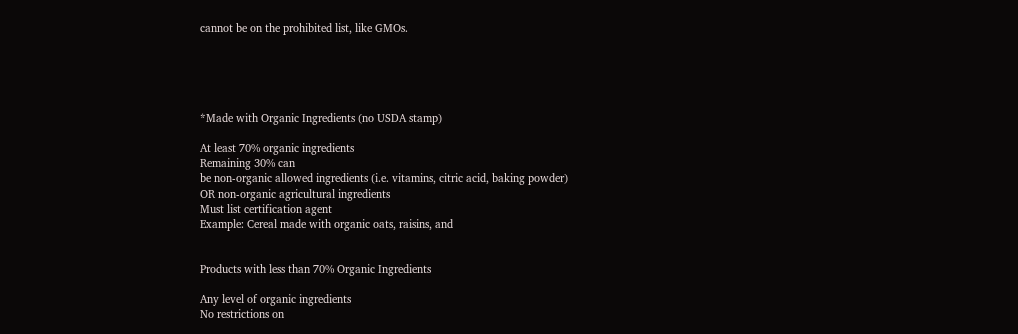cannot be on the prohibited list, like GMOs.





*Made with Organic Ingredients (no USDA stamp)

At least 70% organic ingredients
Remaining 30% can
be non-organic allowed ingredients (i.e. vitamins, citric acid, baking powder)
OR non-organic agricultural ingredients
Must list certification agent
Example: Cereal made with organic oats, raisins, and


Products with less than 70% Organic Ingredients

Any level of organic ingredients
No restrictions on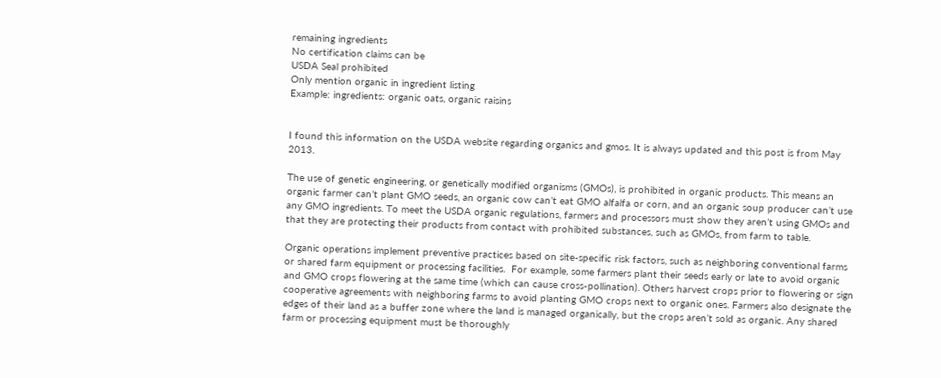remaining ingredients
No certification claims can be
USDA Seal prohibited
Only mention organic in ingredient listing
Example: ingredients: organic oats, organic raisins


I found this information on the USDA website regarding organics and gmos. It is always updated and this post is from May 2013.

The use of genetic engineering, or genetically modified organisms (GMOs), is prohibited in organic products. This means an organic farmer can’t plant GMO seeds, an organic cow can’t eat GMO alfalfa or corn, and an organic soup producer can’t use any GMO ingredients. To meet the USDA organic regulations, farmers and processors must show they aren’t using GMOs and that they are protecting their products from contact with prohibited substances, such as GMOs, from farm to table.

Organic operations implement preventive practices based on site-specific risk factors, such as neighboring conventional farms or shared farm equipment or processing facilities.  For example, some farmers plant their seeds early or late to avoid organic and GMO crops flowering at the same time (which can cause cross-pollination). Others harvest crops prior to flowering or sign cooperative agreements with neighboring farms to avoid planting GMO crops next to organic ones. Farmers also designate the edges of their land as a buffer zone where the land is managed organically, but the crops aren’t sold as organic. Any shared farm or processing equipment must be thoroughly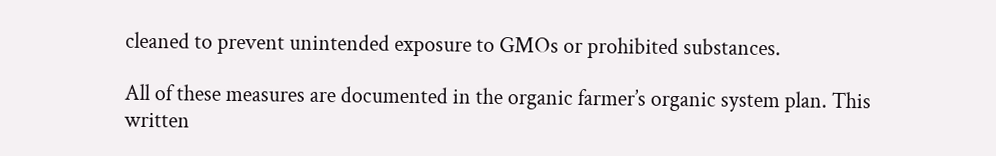cleaned to prevent unintended exposure to GMOs or prohibited substances.

All of these measures are documented in the organic farmer’s organic system plan. This written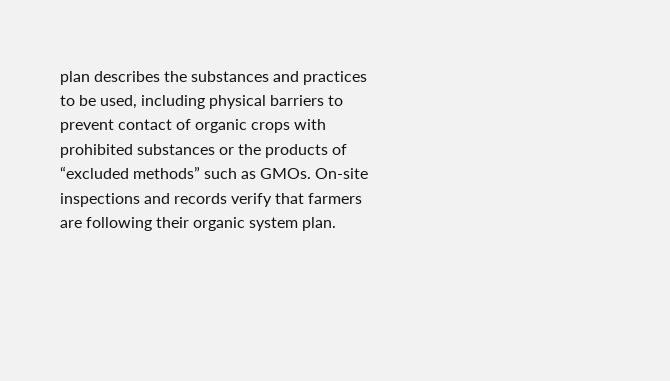plan describes the substances and practices to be used, including physical barriers to prevent contact of organic crops with prohibited substances or the products of “excluded methods” such as GMOs. On-site inspections and records verify that farmers are following their organic system plan.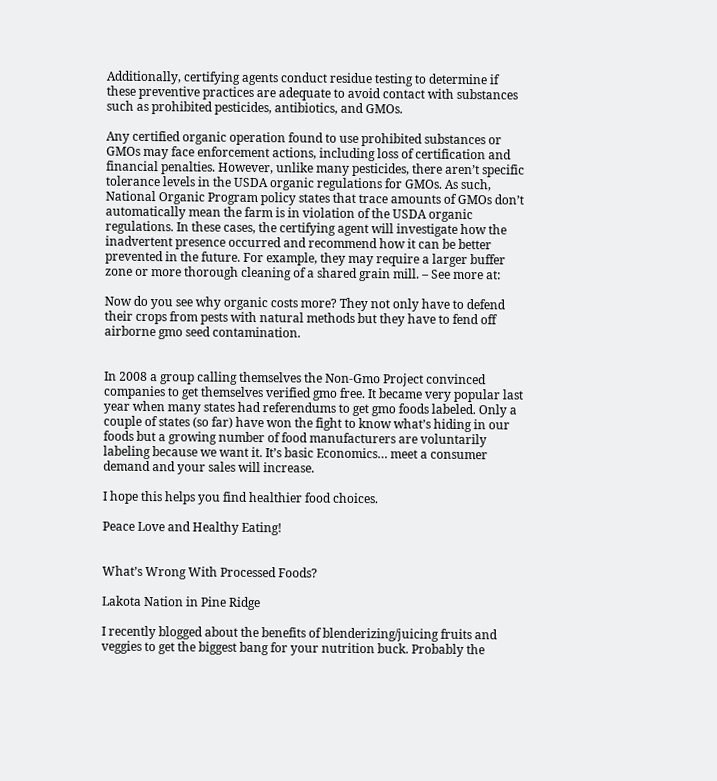Additionally, certifying agents conduct residue testing to determine if these preventive practices are adequate to avoid contact with substances such as prohibited pesticides, antibiotics, and GMOs.

Any certified organic operation found to use prohibited substances or GMOs may face enforcement actions, including loss of certification and financial penalties. However, unlike many pesticides, there aren’t specific tolerance levels in the USDA organic regulations for GMOs. As such, National Organic Program policy states that trace amounts of GMOs don’t automatically mean the farm is in violation of the USDA organic regulations. In these cases, the certifying agent will investigate how the inadvertent presence occurred and recommend how it can be better prevented in the future. For example, they may require a larger buffer zone or more thorough cleaning of a shared grain mill. – See more at:

Now do you see why organic costs more? They not only have to defend their crops from pests with natural methods but they have to fend off airborne gmo seed contamination.


In 2008 a group calling themselves the Non-Gmo Project convinced companies to get themselves verified gmo free. It became very popular last year when many states had referendums to get gmo foods labeled. Only a couple of states (so far) have won the fight to know what’s hiding in our foods but a growing number of food manufacturers are voluntarily labeling because we want it. It’s basic Economics… meet a consumer demand and your sales will increase.

I hope this helps you find healthier food choices.

Peace Love and Healthy Eating!


What’s Wrong With Processed Foods?

Lakota Nation in Pine Ridge

I recently blogged about the benefits of blenderizing/juicing fruits and veggies to get the biggest bang for your nutrition buck. Probably the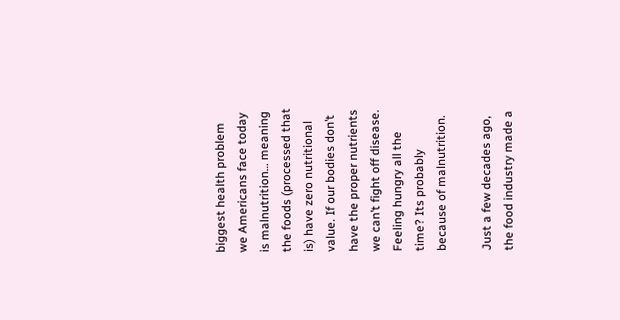biggest health problem we Americans face today is malnutrition… meaning the foods (processed that is) have zero nutritional value. If our bodies don’t have the proper nutrients we can’t fight off disease. Feeling hungry all the time? Its probably because of malnutrition.

Just a few decades ago, the food industry made a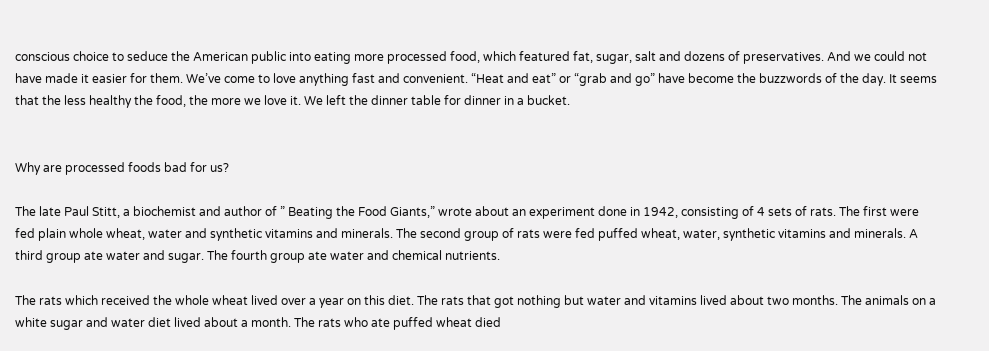conscious choice to seduce the American public into eating more processed food, which featured fat, sugar, salt and dozens of preservatives. And we could not have made it easier for them. We’ve come to love anything fast and convenient. “Heat and eat” or “grab and go” have become the buzzwords of the day. It seems that the less healthy the food, the more we love it. We left the dinner table for dinner in a bucket.


Why are processed foods bad for us?

The late Paul Stitt, a biochemist and author of ” Beating the Food Giants,” wrote about an experiment done in 1942, consisting of 4 sets of rats. The first were fed plain whole wheat, water and synthetic vitamins and minerals. The second group of rats were fed puffed wheat, water, synthetic vitamins and minerals. A third group ate water and sugar. The fourth group ate water and chemical nutrients.

The rats which received the whole wheat lived over a year on this diet. The rats that got nothing but water and vitamins lived about two months. The animals on a white sugar and water diet lived about a month. The rats who ate puffed wheat died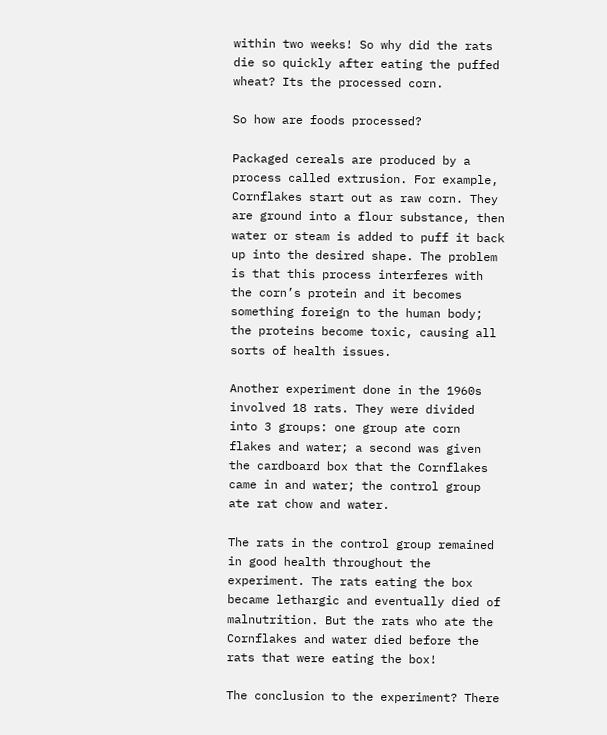within two weeks! So why did the rats die so quickly after eating the puffed wheat? Its the processed corn.

So how are foods processed?

Packaged cereals are produced by a process called extrusion. For example, Cornflakes start out as raw corn. They are ground into a flour substance, then water or steam is added to puff it back up into the desired shape. The problem is that this process interferes with the corn’s protein and it becomes something foreign to the human body; the proteins become toxic, causing all sorts of health issues.

Another experiment done in the 1960s involved 18 rats. They were divided into 3 groups: one group ate corn flakes and water; a second was given the cardboard box that the Cornflakes came in and water; the control group ate rat chow and water.

The rats in the control group remained in good health throughout the experiment. The rats eating the box became lethargic and eventually died of malnutrition. But the rats who ate the Cornflakes and water died before the rats that were eating the box!

The conclusion to the experiment? There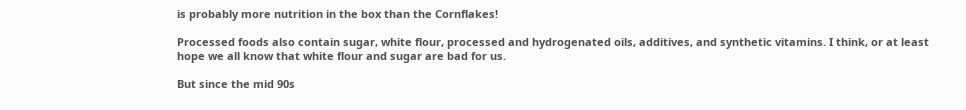is probably more nutrition in the box than the Cornflakes!

Processed foods also contain sugar, white flour, processed and hydrogenated oils, additives, and synthetic vitamins. I think, or at least hope we all know that white flour and sugar are bad for us.

But since the mid 90s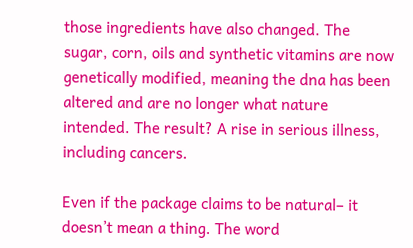those ingredients have also changed. The sugar, corn, oils and synthetic vitamins are now genetically modified, meaning the dna has been altered and are no longer what nature intended. The result? A rise in serious illness, including cancers.

Even if the package claims to be natural– it doesn’t mean a thing. The word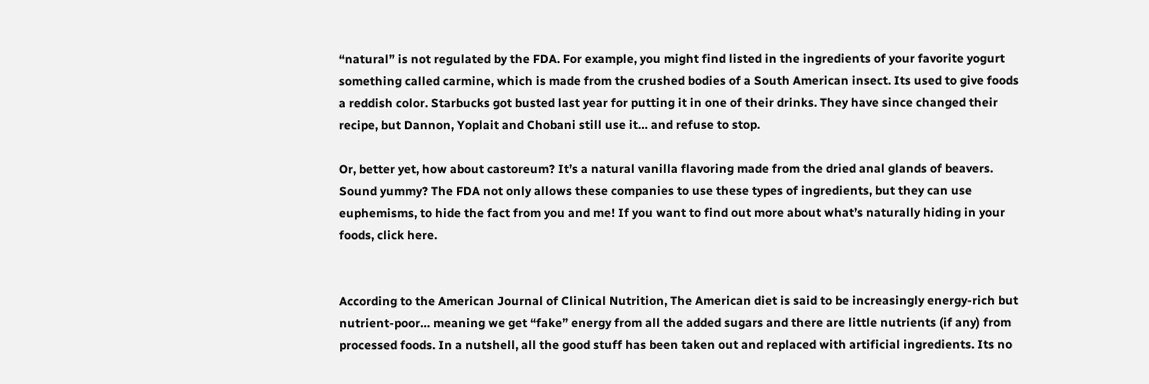“natural” is not regulated by the FDA. For example, you might find listed in the ingredients of your favorite yogurt something called carmine, which is made from the crushed bodies of a South American insect. Its used to give foods a reddish color. Starbucks got busted last year for putting it in one of their drinks. They have since changed their recipe, but Dannon, Yoplait and Chobani still use it… and refuse to stop.

Or, better yet, how about castoreum? It’s a natural vanilla flavoring made from the dried anal glands of beavers. Sound yummy? The FDA not only allows these companies to use these types of ingredients, but they can use euphemisms, to hide the fact from you and me! If you want to find out more about what’s naturally hiding in your foods, click here.


According to the American Journal of Clinical Nutrition, The American diet is said to be increasingly energy-rich but nutrient-poor… meaning we get “fake” energy from all the added sugars and there are little nutrients (if any) from processed foods. In a nutshell, all the good stuff has been taken out and replaced with artificial ingredients. Its no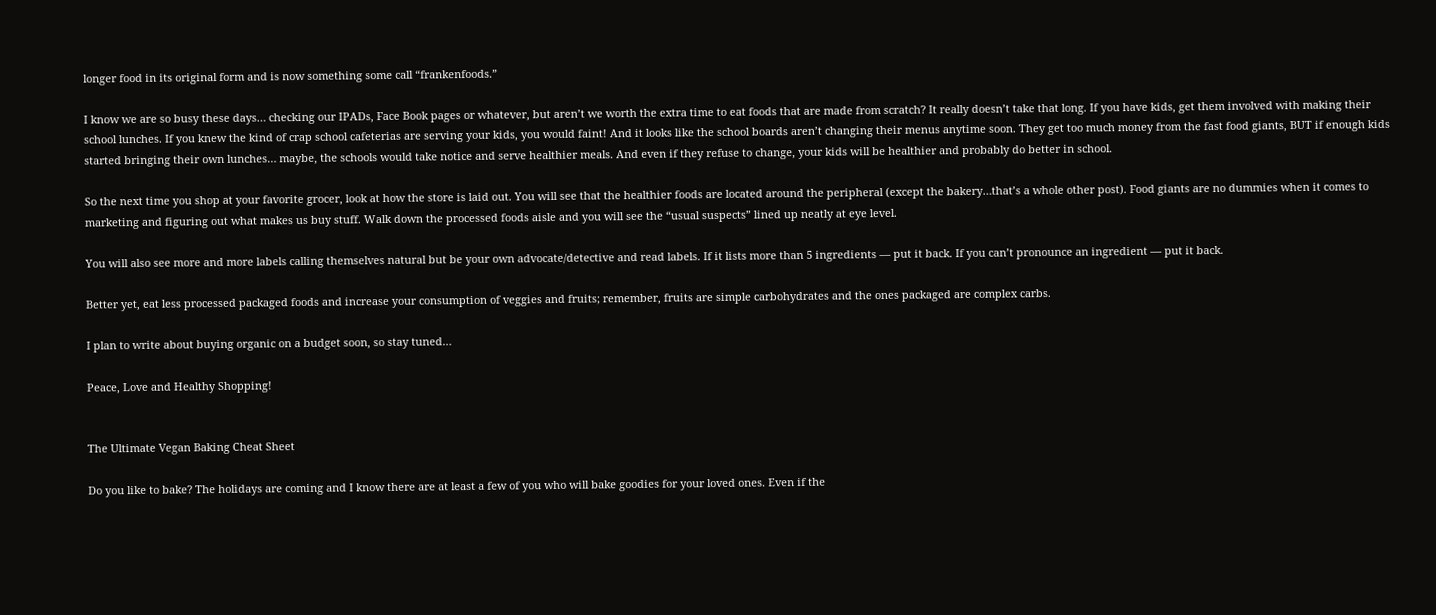longer food in its original form and is now something some call “frankenfoods.”

I know we are so busy these days… checking our IPADs, Face Book pages or whatever, but aren’t we worth the extra time to eat foods that are made from scratch? It really doesn’t take that long. If you have kids, get them involved with making their school lunches. If you knew the kind of crap school cafeterias are serving your kids, you would faint! And it looks like the school boards aren’t changing their menus anytime soon. They get too much money from the fast food giants, BUT if enough kids started bringing their own lunches… maybe, the schools would take notice and serve healthier meals. And even if they refuse to change, your kids will be healthier and probably do better in school.

So the next time you shop at your favorite grocer, look at how the store is laid out. You will see that the healthier foods are located around the peripheral (except the bakery…that’s a whole other post). Food giants are no dummies when it comes to marketing and figuring out what makes us buy stuff. Walk down the processed foods aisle and you will see the “usual suspects” lined up neatly at eye level.

You will also see more and more labels calling themselves natural but be your own advocate/detective and read labels. If it lists more than 5 ingredients — put it back. If you can’t pronounce an ingredient — put it back.

Better yet, eat less processed packaged foods and increase your consumption of veggies and fruits; remember, fruits are simple carbohydrates and the ones packaged are complex carbs.

I plan to write about buying organic on a budget soon, so stay tuned…

Peace, Love and Healthy Shopping!


The Ultimate Vegan Baking Cheat Sheet

Do you like to bake? The holidays are coming and I know there are at least a few of you who will bake goodies for your loved ones. Even if the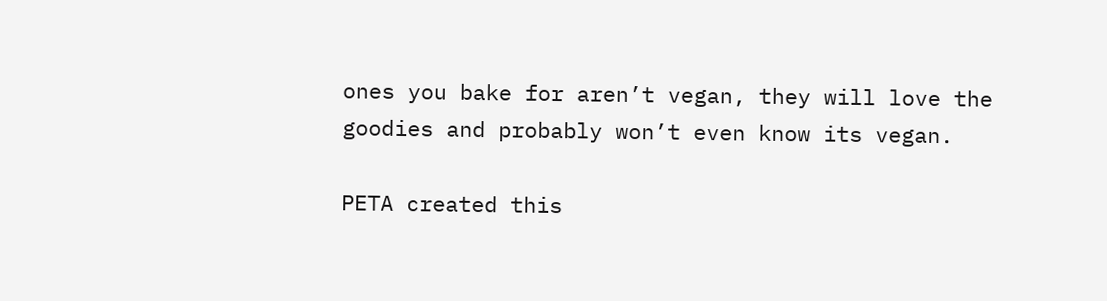ones you bake for aren’t vegan, they will love the goodies and probably won’t even know its vegan.

PETA created this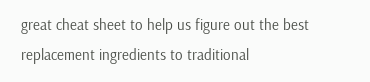great cheat sheet to help us figure out the best replacement ingredients to traditional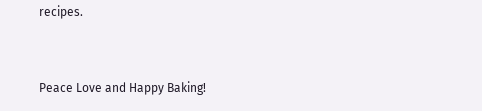recipes.


Peace Love and Happy Baking!